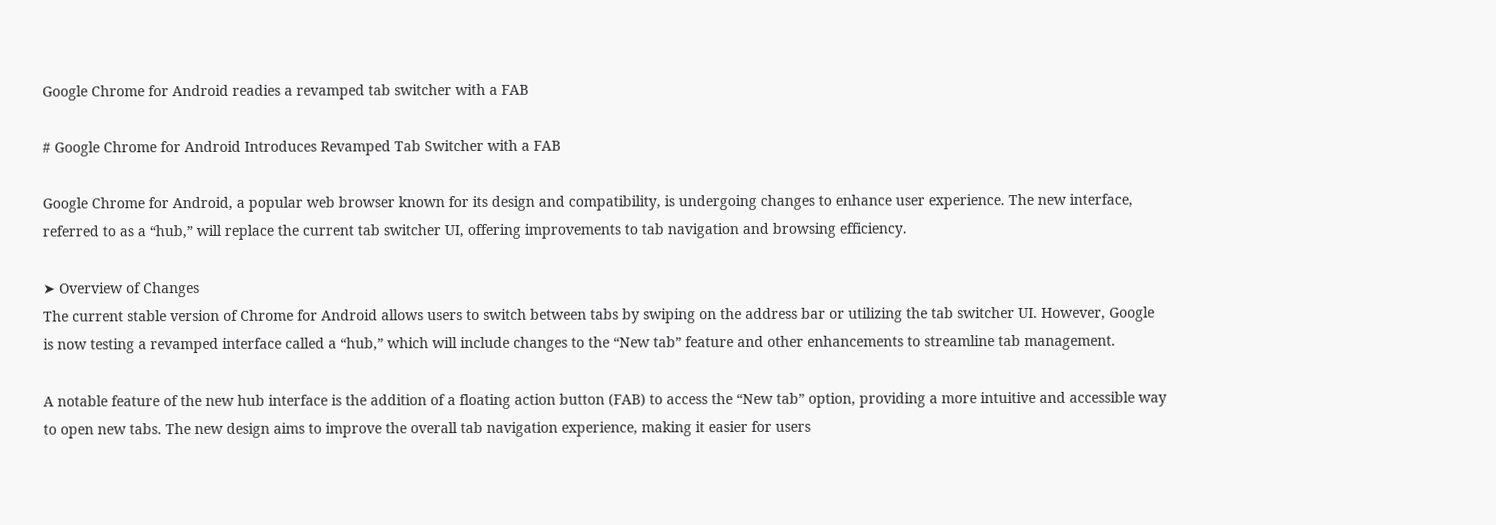Google Chrome for Android readies a revamped tab switcher with a FAB

# Google Chrome for Android Introduces Revamped Tab Switcher with a FAB

Google Chrome for Android, a popular web browser known for its design and compatibility, is undergoing changes to enhance user experience. The new interface, referred to as a “hub,” will replace the current tab switcher UI, offering improvements to tab navigation and browsing efficiency.

➤ Overview of Changes
The current stable version of Chrome for Android allows users to switch between tabs by swiping on the address bar or utilizing the tab switcher UI. However, Google is now testing a revamped interface called a “hub,” which will include changes to the “New tab” feature and other enhancements to streamline tab management.

A notable feature of the new hub interface is the addition of a floating action button (FAB) to access the “New tab” option, providing a more intuitive and accessible way to open new tabs. The new design aims to improve the overall tab navigation experience, making it easier for users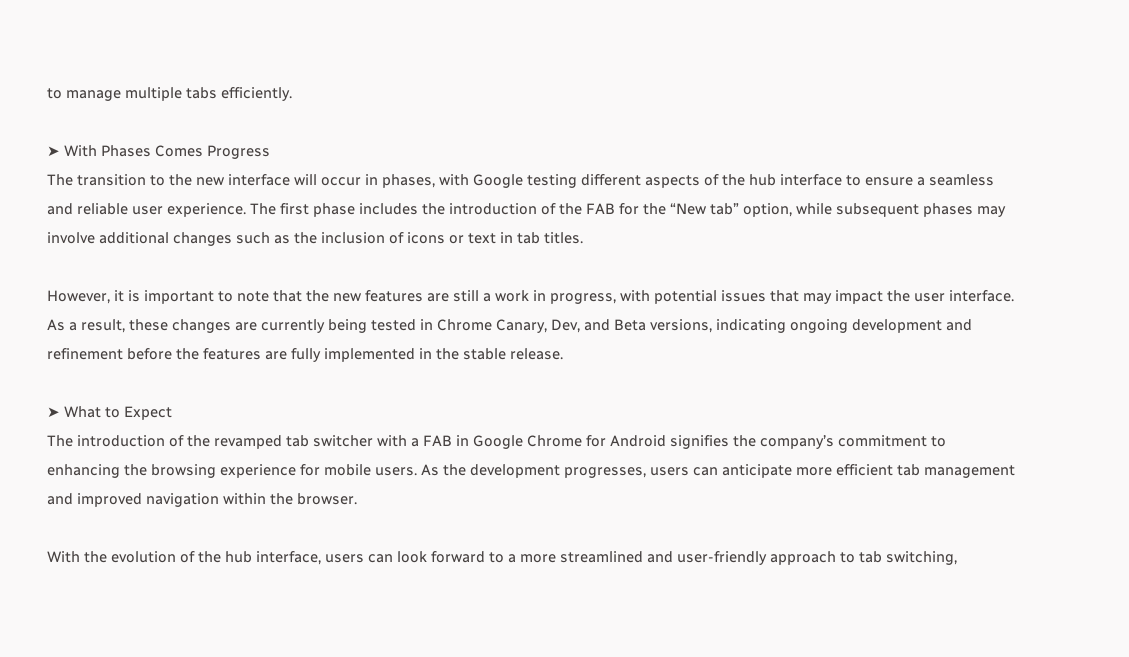to manage multiple tabs efficiently.

➤ With Phases Comes Progress
The transition to the new interface will occur in phases, with Google testing different aspects of the hub interface to ensure a seamless and reliable user experience. The first phase includes the introduction of the FAB for the “New tab” option, while subsequent phases may involve additional changes such as the inclusion of icons or text in tab titles.

However, it is important to note that the new features are still a work in progress, with potential issues that may impact the user interface. As a result, these changes are currently being tested in Chrome Canary, Dev, and Beta versions, indicating ongoing development and refinement before the features are fully implemented in the stable release.

➤ What to Expect
The introduction of the revamped tab switcher with a FAB in Google Chrome for Android signifies the company’s commitment to enhancing the browsing experience for mobile users. As the development progresses, users can anticipate more efficient tab management and improved navigation within the browser.

With the evolution of the hub interface, users can look forward to a more streamlined and user-friendly approach to tab switching,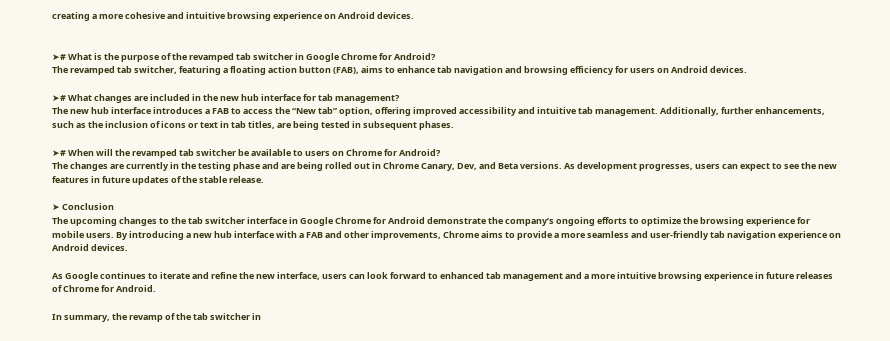creating a more cohesive and intuitive browsing experience on Android devices.


➤# What is the purpose of the revamped tab switcher in Google Chrome for Android?
The revamped tab switcher, featuring a floating action button (FAB), aims to enhance tab navigation and browsing efficiency for users on Android devices.

➤# What changes are included in the new hub interface for tab management?
The new hub interface introduces a FAB to access the “New tab” option, offering improved accessibility and intuitive tab management. Additionally, further enhancements, such as the inclusion of icons or text in tab titles, are being tested in subsequent phases.

➤# When will the revamped tab switcher be available to users on Chrome for Android?
The changes are currently in the testing phase and are being rolled out in Chrome Canary, Dev, and Beta versions. As development progresses, users can expect to see the new features in future updates of the stable release.

➤ Conclusion
The upcoming changes to the tab switcher interface in Google Chrome for Android demonstrate the company’s ongoing efforts to optimize the browsing experience for mobile users. By introducing a new hub interface with a FAB and other improvements, Chrome aims to provide a more seamless and user-friendly tab navigation experience on Android devices.

As Google continues to iterate and refine the new interface, users can look forward to enhanced tab management and a more intuitive browsing experience in future releases of Chrome for Android.

In summary, the revamp of the tab switcher in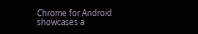Chrome for Android showcases a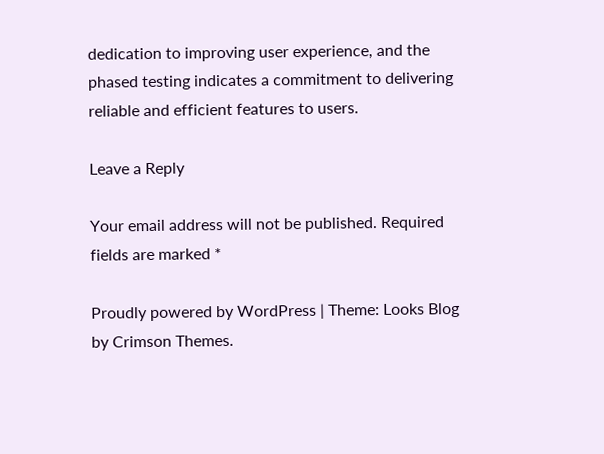dedication to improving user experience, and the phased testing indicates a commitment to delivering reliable and efficient features to users.

Leave a Reply

Your email address will not be published. Required fields are marked *

Proudly powered by WordPress | Theme: Looks Blog by Crimson Themes.